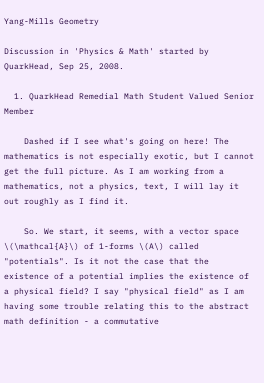Yang-Mills Geometry

Discussion in 'Physics & Math' started by QuarkHead, Sep 25, 2008.

  1. QuarkHead Remedial Math Student Valued Senior Member

    Dashed if I see what's going on here! The mathematics is not especially exotic, but I cannot get the full picture. As I am working from a mathematics, not a physics, text, I will lay it out roughly as I find it.

    So. We start, it seems, with a vector space \(\mathcal{A}\) of 1-forms \(A\) called "potentials". Is it not the case that the existence of a potential implies the existence of a physical field? I say "physical field" as I am having some trouble relating this to the abstract math definition - a commutative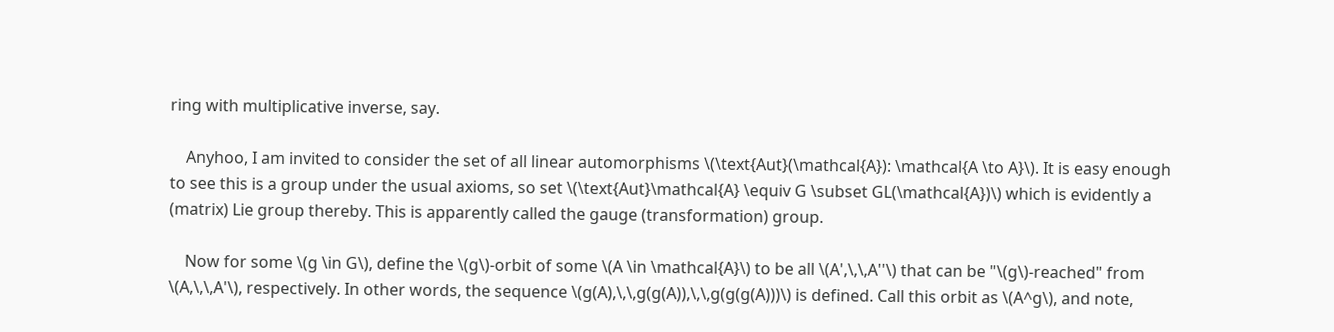ring with multiplicative inverse, say.

    Anyhoo, I am invited to consider the set of all linear automorphisms \(\text{Aut}(\mathcal{A}): \mathcal{A \to A}\). It is easy enough to see this is a group under the usual axioms, so set \(\text{Aut}\mathcal{A} \equiv G \subset GL(\mathcal{A})\) which is evidently a (matrix) Lie group thereby. This is apparently called the gauge (transformation) group.

    Now for some \(g \in G\), define the \(g\)-orbit of some \(A \in \mathcal{A}\) to be all \(A',\,\,A''\) that can be "\(g\)-reached" from \(A,\,\,A'\), respectively. In other words, the sequence \(g(A),\,\,g(g(A)),\,\,g(g(g(A)))\) is defined. Call this orbit as \(A^g\), and note,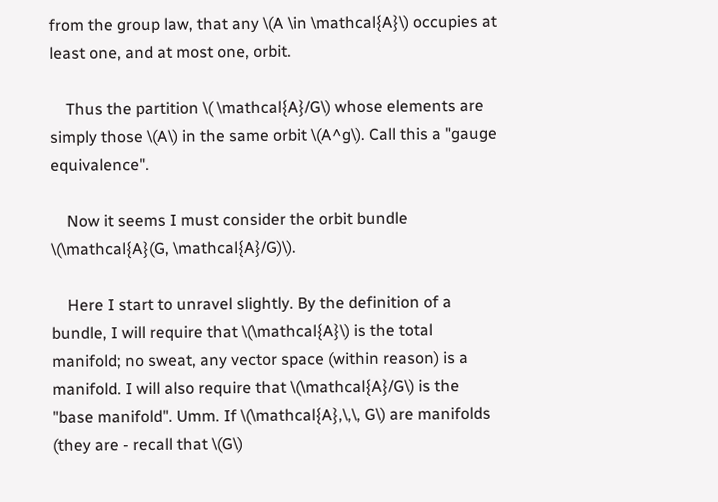from the group law, that any \(A \in \mathcal{A}\) occupies at least one, and at most one, orbit.

    Thus the partition \( \mathcal{A}/G\) whose elements are simply those \(A\) in the same orbit \(A^g\). Call this a "gauge equivalence".

    Now it seems I must consider the orbit bundle \(\mathcal{A}(G, \mathcal{A}/G)\).

    Here I start to unravel slightly. By the definition of a bundle, I will require that \(\mathcal{A}\) is the total manifold; no sweat, any vector space (within reason) is a manifold. I will also require that \(\mathcal{A}/G\) is the "base manifold". Umm. If \(\mathcal{A},\,\, G\) are manifolds (they are - recall that \(G\)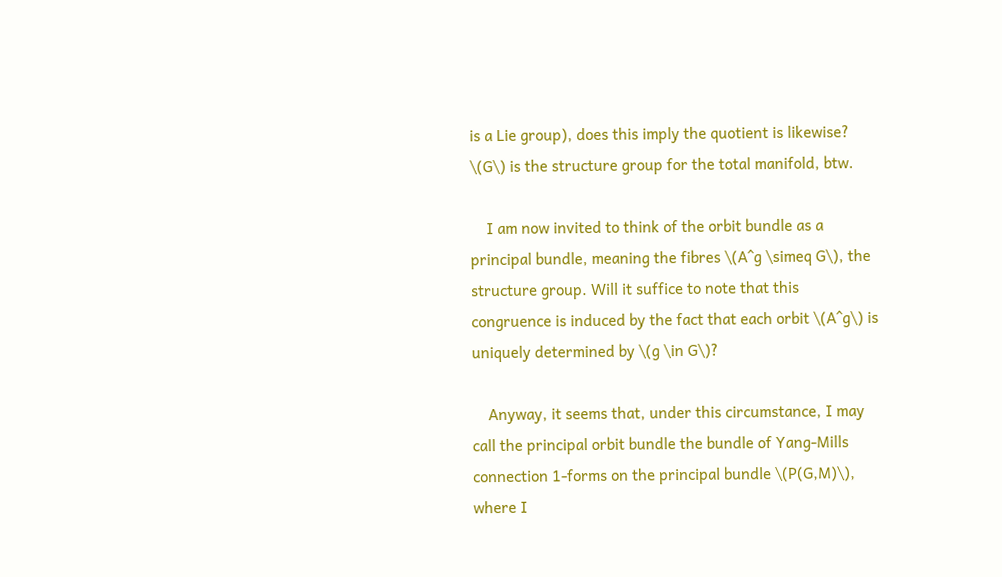is a Lie group), does this imply the quotient is likewise? \(G\) is the structure group for the total manifold, btw.

    I am now invited to think of the orbit bundle as a principal bundle, meaning the fibres \(A^g \simeq G\), the structure group. Will it suffice to note that this congruence is induced by the fact that each orbit \(A^g\) is uniquely determined by \(g \in G\)?

    Anyway, it seems that, under this circumstance, I may call the principal orbit bundle the bundle of Yang-Mills connection 1-forms on the principal bundle \(P(G,M)\), where I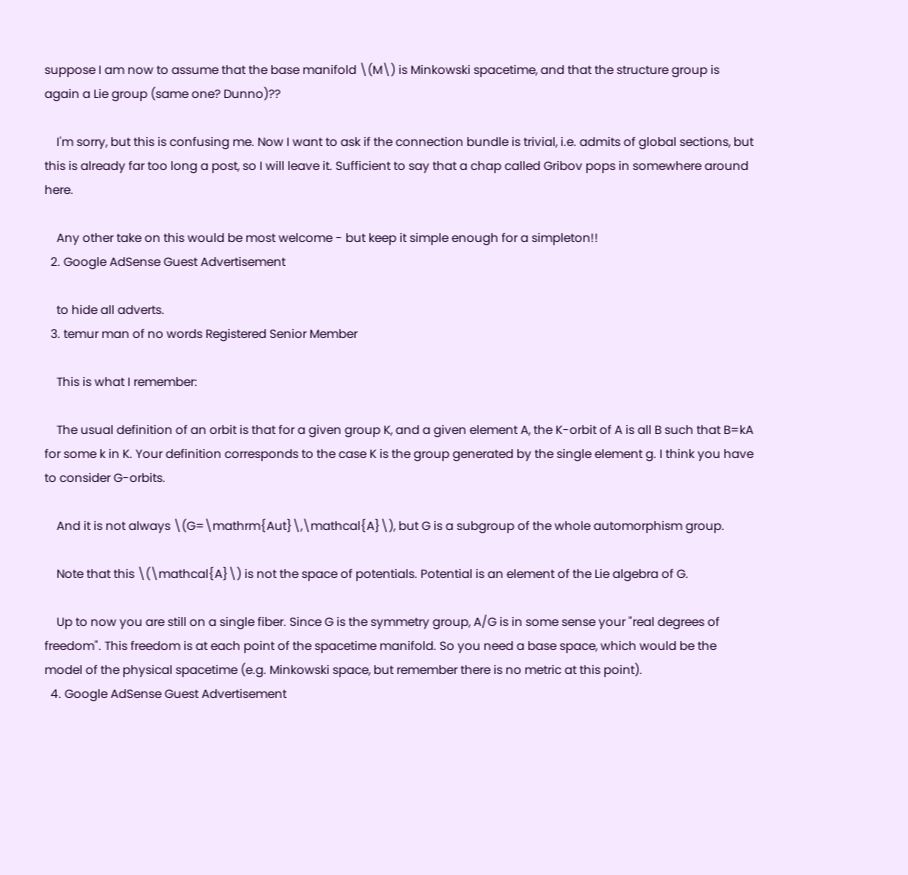suppose I am now to assume that the base manifold \(M\) is Minkowski spacetime, and that the structure group is again a Lie group (same one? Dunno)??

    I'm sorry, but this is confusing me. Now I want to ask if the connection bundle is trivial, i.e. admits of global sections, but this is already far too long a post, so I will leave it. Sufficient to say that a chap called Gribov pops in somewhere around here.

    Any other take on this would be most welcome - but keep it simple enough for a simpleton!!
  2. Google AdSense Guest Advertisement

    to hide all adverts.
  3. temur man of no words Registered Senior Member

    This is what I remember:

    The usual definition of an orbit is that for a given group K, and a given element A, the K-orbit of A is all B such that B=kA for some k in K. Your definition corresponds to the case K is the group generated by the single element g. I think you have to consider G-orbits.

    And it is not always \(G=\mathrm{Aut}\,\mathcal{A}\), but G is a subgroup of the whole automorphism group.

    Note that this \(\mathcal{A}\) is not the space of potentials. Potential is an element of the Lie algebra of G.

    Up to now you are still on a single fiber. Since G is the symmetry group, A/G is in some sense your "real degrees of freedom". This freedom is at each point of the spacetime manifold. So you need a base space, which would be the model of the physical spacetime (e.g. Minkowski space, but remember there is no metric at this point).
  4. Google AdSense Guest Advertisement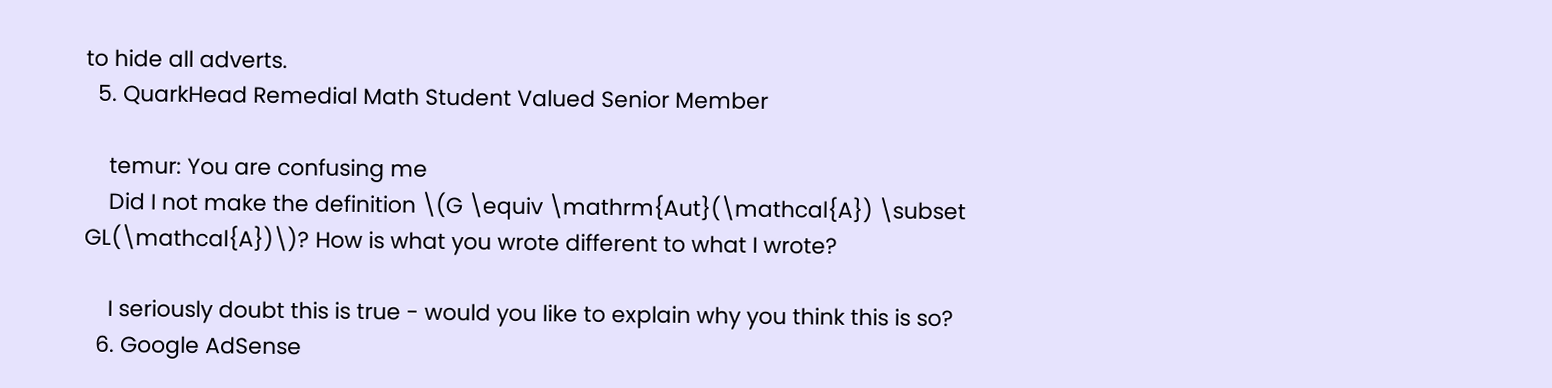to hide all adverts.
  5. QuarkHead Remedial Math Student Valued Senior Member

    temur: You are confusing me
    Did I not make the definition \(G \equiv \mathrm{Aut}(\mathcal{A}) \subset GL(\mathcal{A})\)? How is what you wrote different to what I wrote?

    I seriously doubt this is true - would you like to explain why you think this is so?
  6. Google AdSense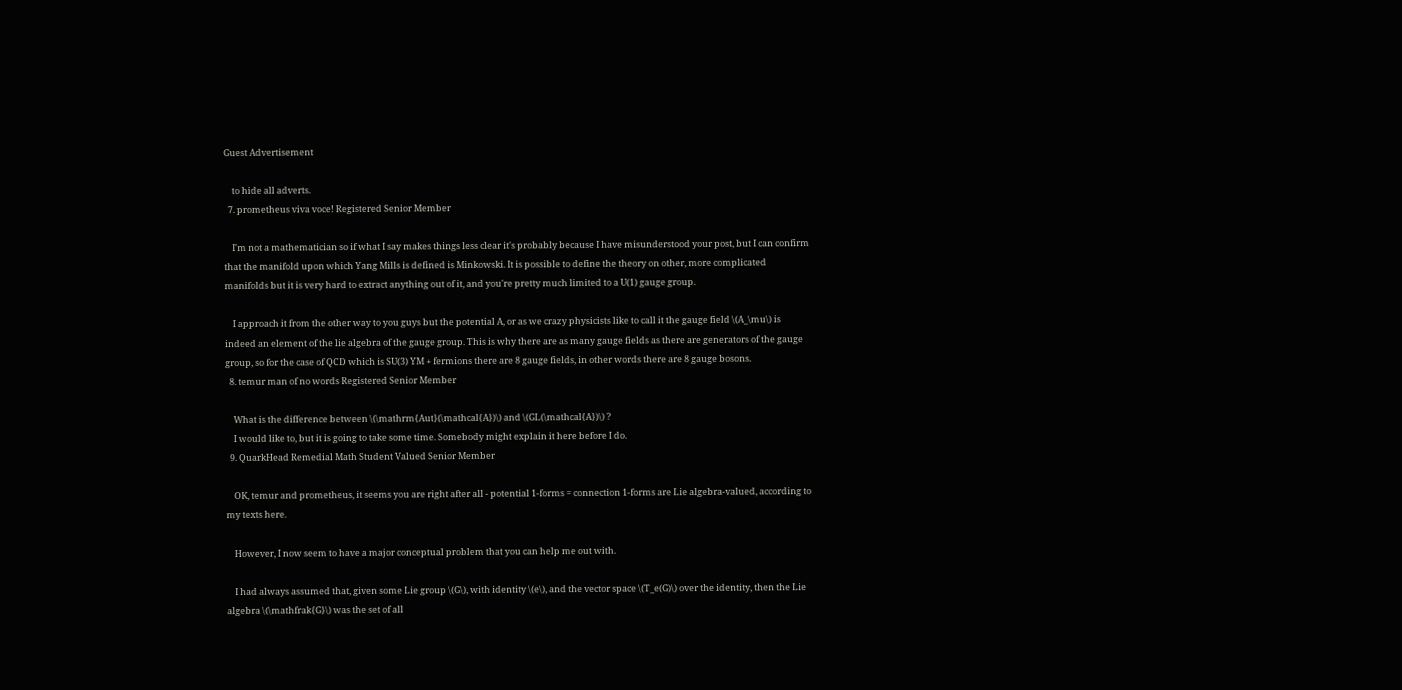Guest Advertisement

    to hide all adverts.
  7. prometheus viva voce! Registered Senior Member

    I'm not a mathematician so if what I say makes things less clear it's probably because I have misunderstood your post, but I can confirm that the manifold upon which Yang Mills is defined is Minkowski. It is possible to define the theory on other, more complicated manifolds but it is very hard to extract anything out of it, and you're pretty much limited to a U(1) gauge group.

    I approach it from the other way to you guys but the potential A, or as we crazy physicists like to call it the gauge field \(A_\mu\) is indeed an element of the lie algebra of the gauge group. This is why there are as many gauge fields as there are generators of the gauge group, so for the case of QCD which is SU(3) YM + fermions there are 8 gauge fields, in other words there are 8 gauge bosons.
  8. temur man of no words Registered Senior Member

    What is the difference between \(\mathrm{Aut}(\mathcal{A})\) and \(GL(\mathcal{A})\) ?
    I would like to, but it is going to take some time. Somebody might explain it here before I do.
  9. QuarkHead Remedial Math Student Valued Senior Member

    OK, temur and prometheus, it seems you are right after all - potential 1-forms = connection 1-forms are Lie algebra-valued, according to my texts here.

    However, I now seem to have a major conceptual problem that you can help me out with.

    I had always assumed that, given some Lie group \(G\), with identity \(e\), and the vector space \(T_e(G)\) over the identity, then the Lie algebra \(\mathfrak{G}\) was the set of all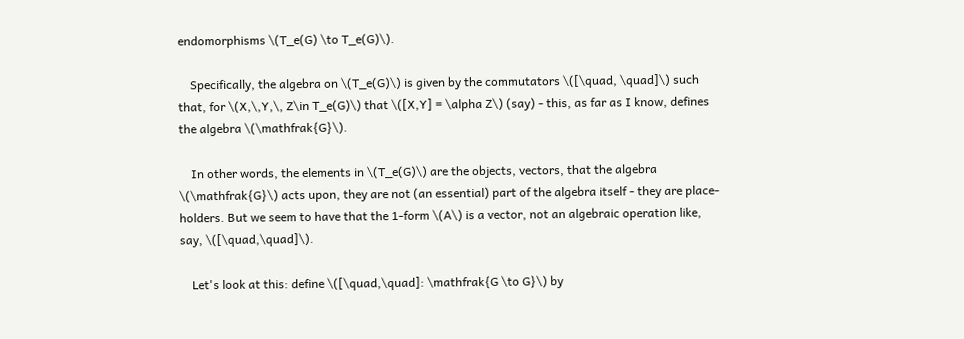endomorphisms \(T_e(G) \to T_e(G)\).

    Specifically, the algebra on \(T_e(G)\) is given by the commutators \([\quad, \quad]\) such that, for \(X,\,Y,\, Z\in T_e(G)\) that \([X,Y] = \alpha Z\) (say) - this, as far as I know, defines the algebra \(\mathfrak{G}\).

    In other words, the elements in \(T_e(G)\) are the objects, vectors, that the algebra \(\mathfrak{G}\) acts upon, they are not (an essential) part of the algebra itself - they are place-holders. But we seem to have that the 1-form \(A\) is a vector, not an algebraic operation like, say, \([\quad,\quad]\).

    Let's look at this: define \([\quad,\quad]: \mathfrak{G \to G}\) by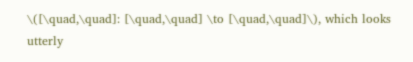\([\quad,\quad]: [\quad,\quad] \to [\quad,\quad]\), which looks utterly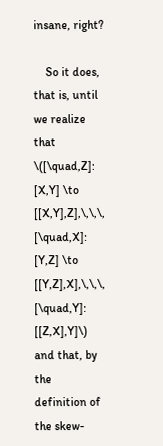insane, right?

    So it does, that is, until we realize that \([\quad,Z]: [X,Y] \to [[X,Y],Z],\,\,\, [\quad,X]: [Y,Z] \to [[Y,Z],X],\,\,\, [\quad,Y]: [[Z,X],Y]\) and that, by the definition of the skew-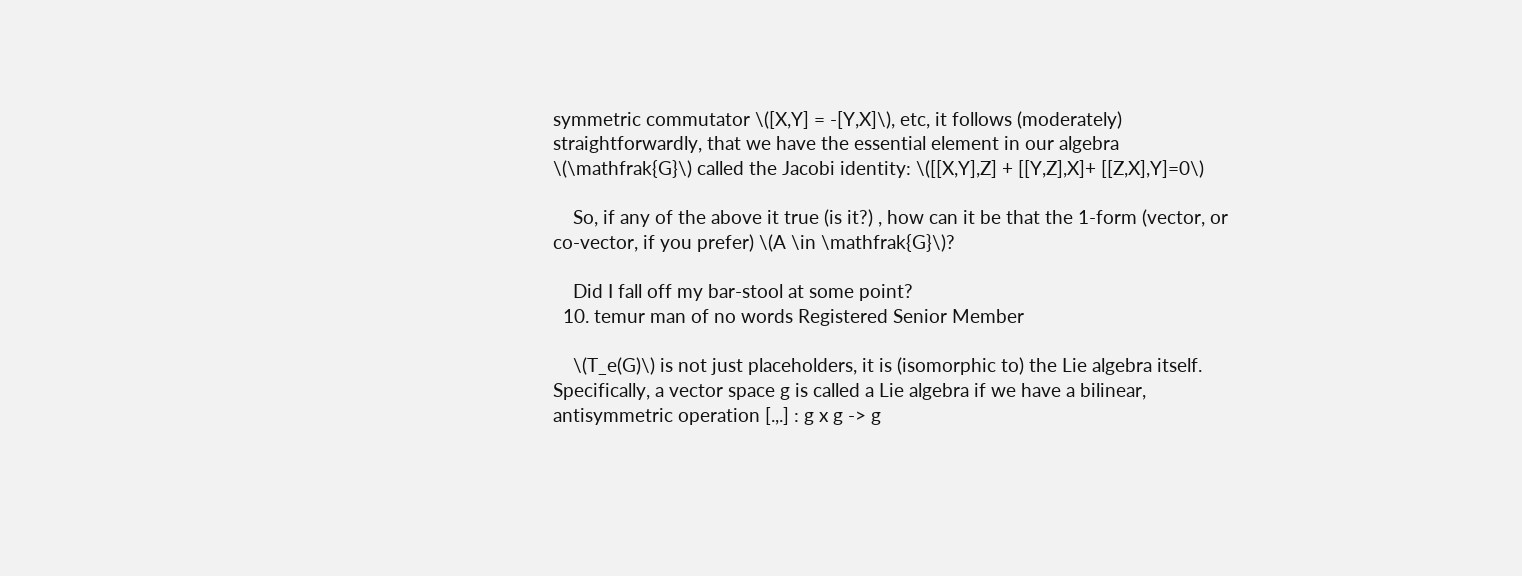symmetric commutator \([X,Y] = -[Y,X]\), etc, it follows (moderately) straightforwardly, that we have the essential element in our algebra \(\mathfrak{G}\) called the Jacobi identity: \([[X,Y],Z] + [[Y,Z],X]+ [[Z,X],Y]=0\)

    So, if any of the above it true (is it?) , how can it be that the 1-form (vector, or co-vector, if you prefer) \(A \in \mathfrak{G}\)?

    Did I fall off my bar-stool at some point?
  10. temur man of no words Registered Senior Member

    \(T_e(G)\) is not just placeholders, it is (isomorphic to) the Lie algebra itself. Specifically, a vector space g is called a Lie algebra if we have a bilinear, antisymmetric operation [.,.] : g x g -> g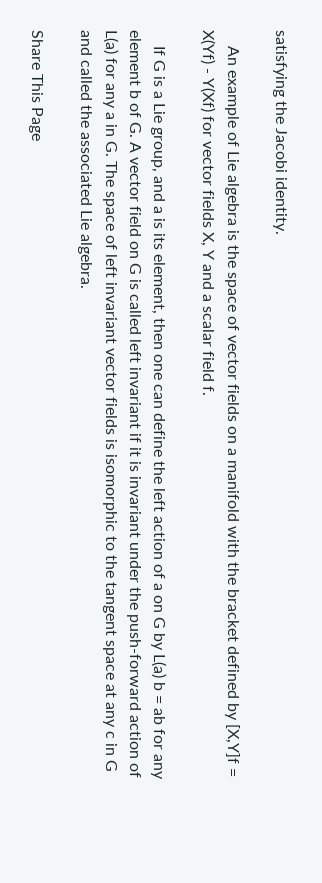satisfying the Jacobi identity.

    An example of Lie algebra is the space of vector fields on a manifold with the bracket defined by [X,Y]f = X(Yf) - Y(Xf) for vector fields X, Y and a scalar field f.

    If G is a Lie group, and a is its element, then one can define the left action of a on G by L(a) b = ab for any element b of G. A vector field on G is called left invariant if it is invariant under the push-forward action of L(a) for any a in G. The space of left invariant vector fields is isomorphic to the tangent space at any c in G and called the associated Lie algebra.

Share This Page